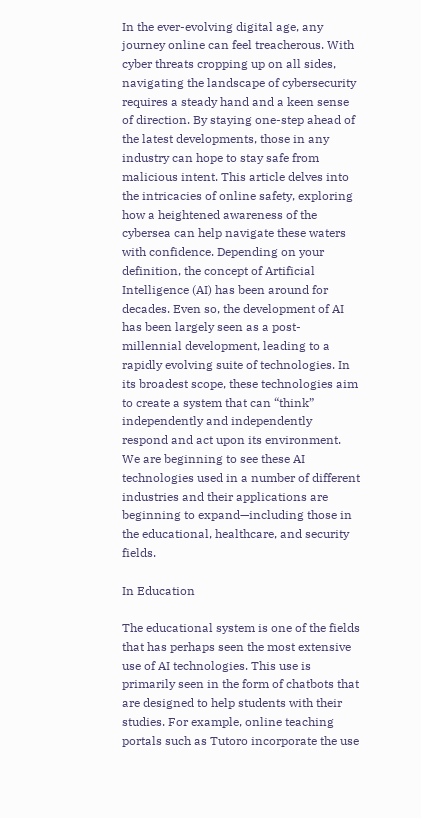In the ever-evolving digital age, any journey online can feel treacherous. With cyber threats cropping up on all sides, navigating the landscape of cybersecurity requires a steady hand and a keen sense of direction. By staying one-step ahead of the latest developments, those in any industry can hope to stay safe from malicious intent. This article delves into the intricacies of online safety, exploring how a heightened awareness of the cybersea can help navigate these waters with confidence. Depending on your definition, the concept of Artificial Intelligence (AI) has been around for decades. Even so, the development of AI has been largely seen as a post-millennial development, leading to a rapidly evolving suite of technologies. In its broadest scope, these technologies aim to create a system that can “think” independently and independently respond and act upon its environment. We are beginning to see these AI technologies used in a number of different industries and their applications are beginning to expand—including those in the educational, healthcare, and security fields.

In Education

The educational system is one of the fields that has perhaps seen the most extensive use of AI technologies. This use is primarily seen in the form of chatbots that are designed to help students with their studies. For example, online teaching portals such as Tutoro incorporate the use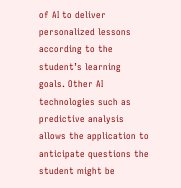of AI to deliver personalized lessons according to the student’s learning goals. Other AI technologies such as predictive analysis allows the application to anticipate questions the student might be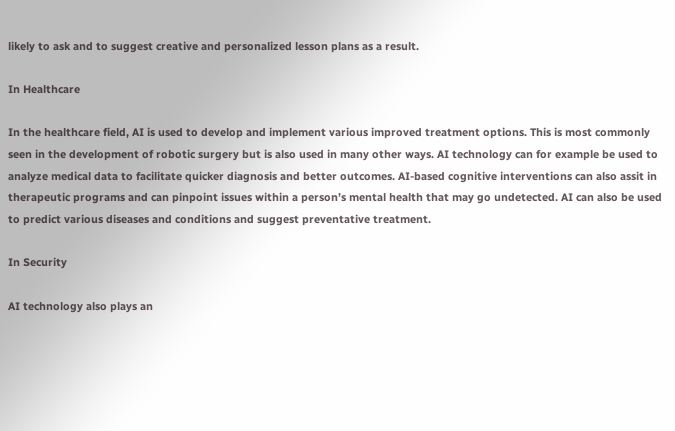likely to ask and to suggest creative and personalized lesson plans as a result.

In Healthcare

In the healthcare field, AI is used to develop and implement various improved treatment options. This is most commonly seen in the development of robotic surgery but is also used in many other ways. AI technology can for example be used to analyze medical data to facilitate quicker diagnosis and better outcomes. AI-based cognitive interventions can also assit in therapeutic programs and can pinpoint issues within a person’s mental health that may go undetected. AI can also be used to predict various diseases and conditions and suggest preventative treatment.

In Security

AI technology also plays an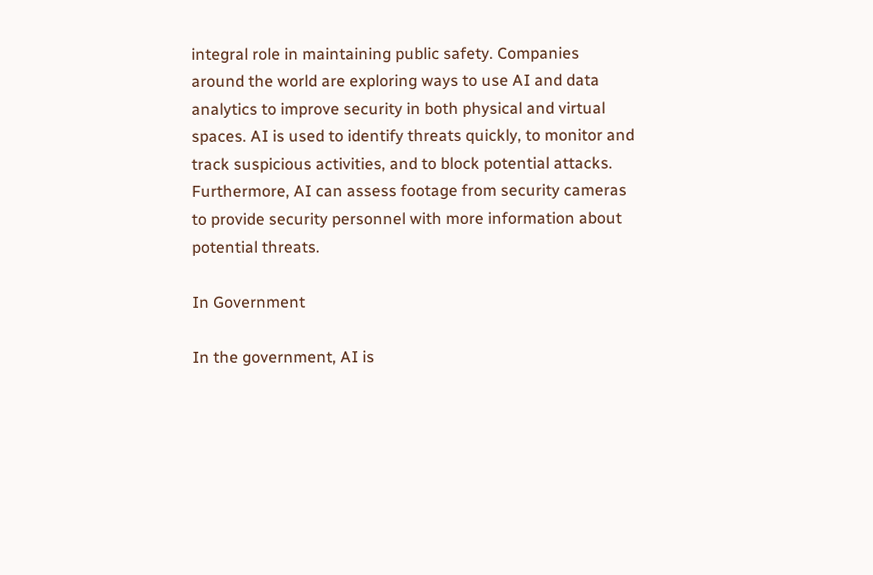integral role in maintaining public safety. Companies around the world are exploring ways to use AI and data analytics to improve security in both physical and virtual spaces. AI is used to identify threats quickly, to monitor and track suspicious activities, and to block potential attacks. Furthermore, AI can assess footage from security cameras to provide security personnel with more information about potential threats.

In Government

In the government, AI is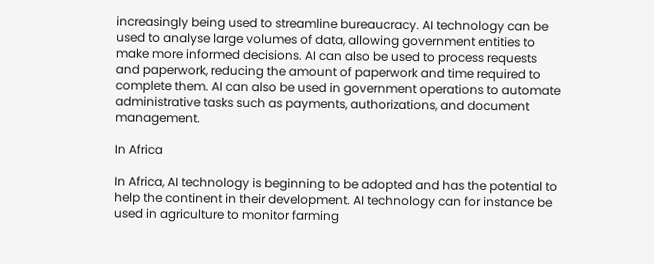increasingly being used to streamline bureaucracy. AI technology can be used to analyse large volumes of data, allowing government entities to make more informed decisions. AI can also be used to process requests and paperwork, reducing the amount of paperwork and time required to complete them. AI can also be used in government operations to automate administrative tasks such as payments, authorizations, and document management.

In Africa

In Africa, AI technology is beginning to be adopted and has the potential to help the continent in their development. AI technology can for instance be used in agriculture to monitor farming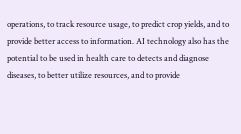operations, to track resource usage, to predict crop yields, and to provide better access to information. AI technology also has the potential to be used in health care to detects and diagnose diseases, to better utilize resources, and to provide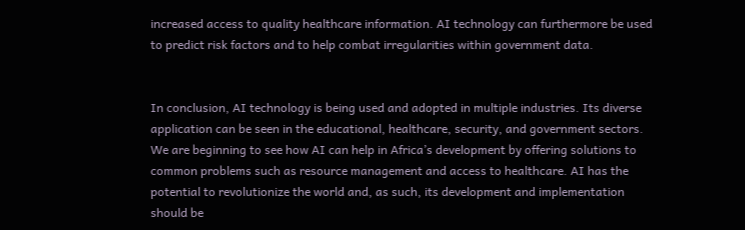increased access to quality healthcare information. AI technology can furthermore be used to predict risk factors and to help combat irregularities within government data.


In conclusion, AI technology is being used and adopted in multiple industries. Its diverse application can be seen in the educational, healthcare, security, and government sectors. We are beginning to see how AI can help in Africa’s development by offering solutions to common problems such as resource management and access to healthcare. AI has the potential to revolutionize the world and, as such, its development and implementation should be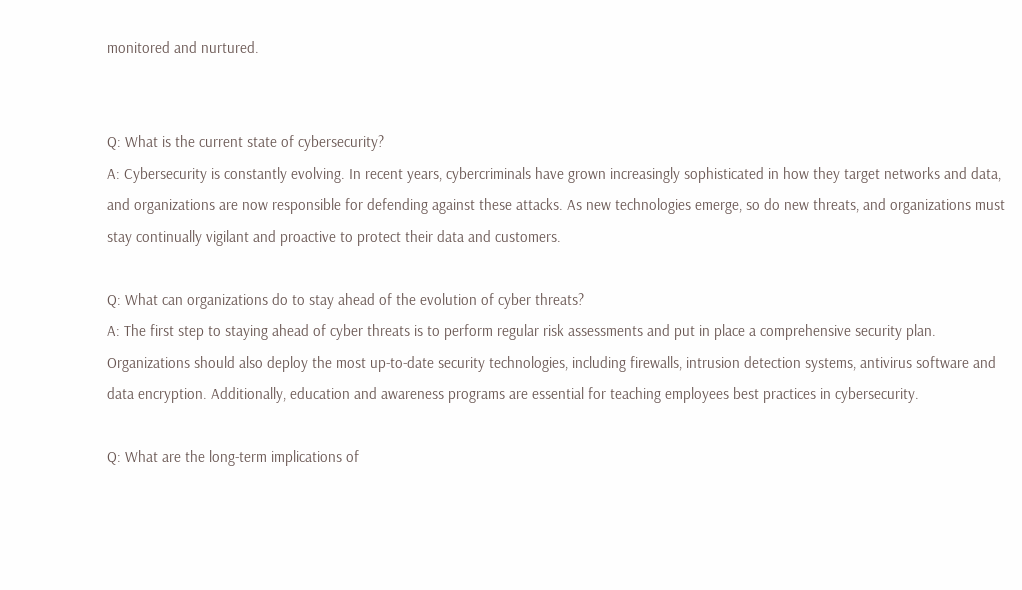monitored and nurtured.


Q: What is the current state of cybersecurity?
A: Cybersecurity is constantly evolving. In recent years, cybercriminals have grown increasingly sophisticated in how they target networks and data, and organizations are now responsible for defending against these attacks. As new technologies emerge, so do new threats, and organizations must stay continually vigilant and proactive to protect their data and customers.

Q: What can organizations do to stay ahead of the evolution of cyber threats?
A: The first step to staying ahead of cyber threats is to perform regular risk assessments and put in place a comprehensive security plan. Organizations should also deploy the most up-to-date security technologies, including firewalls, intrusion detection systems, antivirus software and data encryption. Additionally, education and awareness programs are essential for teaching employees best practices in cybersecurity.

Q: What are the long-term implications of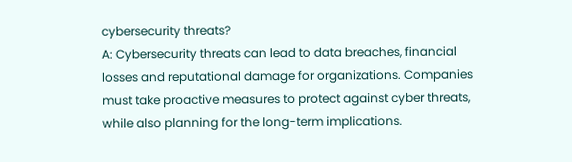cybersecurity threats?
A: Cybersecurity threats can lead to data breaches, financial losses and reputational damage for organizations. Companies must take proactive measures to protect against cyber threats, while also planning for the long-term implications.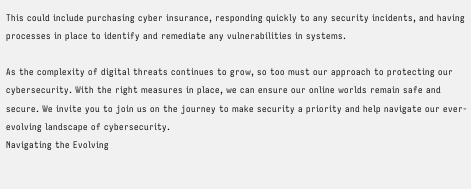This could include purchasing cyber insurance, responding quickly to any security incidents, and having processes in place to identify and remediate any vulnerabilities in systems.

As the complexity of digital threats continues to grow, so too must our approach to protecting our cybersecurity. With the right measures in place, we can ensure our online worlds remain safe and secure. We invite you to join us on the journey to make security a priority and help navigate our ever-evolving landscape of cybersecurity.
Navigating the Evolving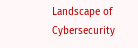Landscape of Cybersecurity